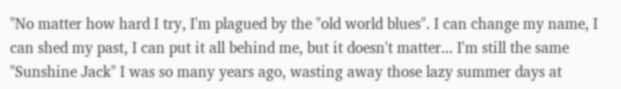"No matter how hard I try, I'm plagued by the "old world blues". I can change my name, I can shed my past, I can put it all behind me, but it doesn't matter... I'm still the same "Sunshine Jack" I was so many years ago, wasting away those lazy summer days at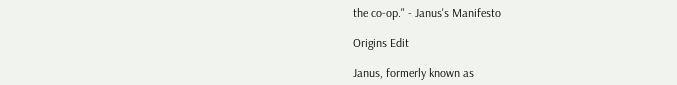the co-op." - Janus's Manifesto

Origins Edit

Janus, formerly known as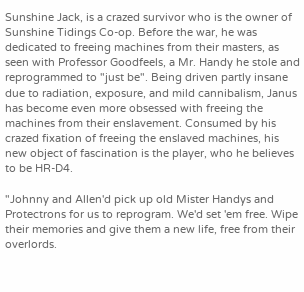Sunshine Jack, is a crazed survivor who is the owner of Sunshine Tidings Co-op. Before the war, he was dedicated to freeing machines from their masters, as seen with Professor Goodfeels, a Mr. Handy he stole and reprogrammed to "just be". Being driven partly insane due to radiation, exposure, and mild cannibalism, Janus has become even more obsessed with freeing the machines from their enslavement. Consumed by his crazed fixation of freeing the enslaved machines, his new object of fascination is the player, who he believes to be HR-D4.

"Johnny and Allen'd pick up old Mister Handys and Protectrons for us to reprogram. We'd set 'em free. Wipe their memories and give them a new life, free from their overlords.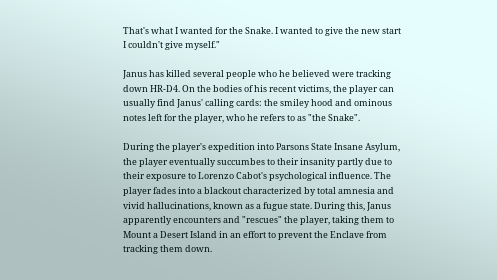That's what I wanted for the Snake. I wanted to give the new start I couldn't give myself."

Janus has killed several people who he believed were tracking down HR-D4. On the bodies of his recent victims, the player can usually find Janus' calling cards: the smiley hood and ominous notes left for the player, who he refers to as "the Snake".

During the player's expedition into Parsons State Insane Asylum, the player eventually succumbes to their insanity partly due to their exposure to Lorenzo Cabot's psychological influence. The player fades into a blackout characterized by total amnesia and vivid hallucinations, known as a fugue state. During this, Janus apparently encounters and "rescues" the player, taking them to Mount a Desert Island in an effort to prevent the Enclave from tracking them down.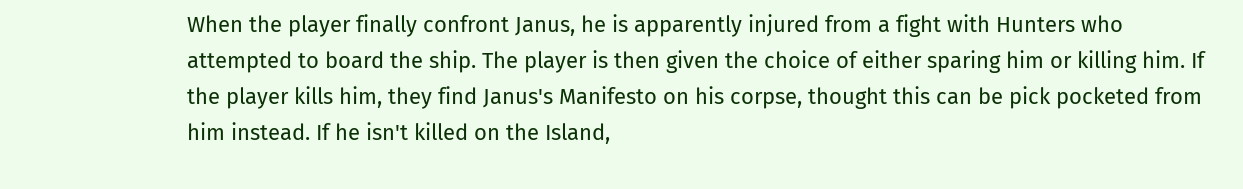When the player finally confront Janus, he is apparently injured from a fight with Hunters who attempted to board the ship. The player is then given the choice of either sparing him or killing him. If the player kills him, they find Janus's Manifesto on his corpse, thought this can be pick pocketed from him instead. If he isn't killed on the Island,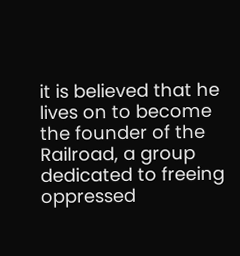it is believed that he lives on to become the founder of the Railroad, a group dedicated to freeing oppressed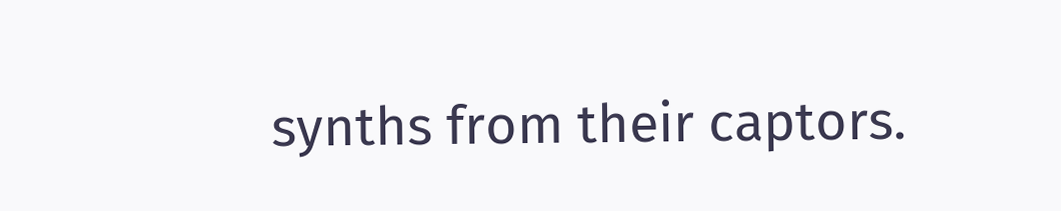synths from their captors.